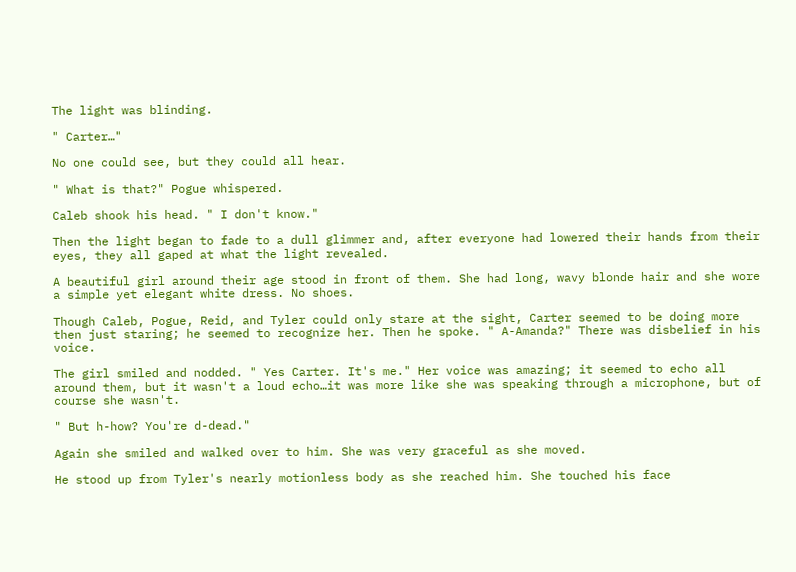The light was blinding.

" Carter…"

No one could see, but they could all hear.

" What is that?" Pogue whispered.

Caleb shook his head. " I don't know."

Then the light began to fade to a dull glimmer and, after everyone had lowered their hands from their eyes, they all gaped at what the light revealed.

A beautiful girl around their age stood in front of them. She had long, wavy blonde hair and she wore a simple yet elegant white dress. No shoes.

Though Caleb, Pogue, Reid, and Tyler could only stare at the sight, Carter seemed to be doing more then just staring; he seemed to recognize her. Then he spoke. " A-Amanda?" There was disbelief in his voice.

The girl smiled and nodded. " Yes Carter. It's me." Her voice was amazing; it seemed to echo all around them, but it wasn't a loud echo…it was more like she was speaking through a microphone, but of course she wasn't.

" But h-how? You're d-dead."

Again she smiled and walked over to him. She was very graceful as she moved.

He stood up from Tyler's nearly motionless body as she reached him. She touched his face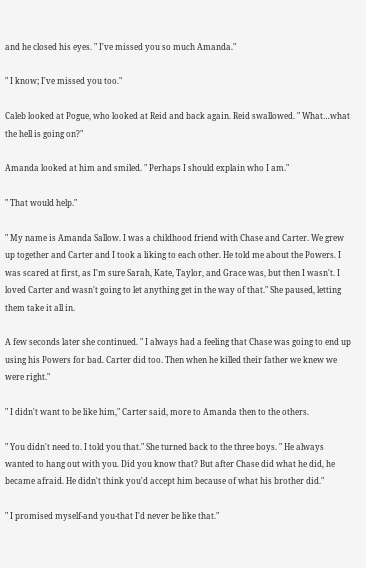and he closed his eyes. " I've missed you so much Amanda."

" I know; I've missed you too."

Caleb looked at Pogue, who looked at Reid and back again. Reid swallowed. " What…what the hell is going on?"

Amanda looked at him and smiled. " Perhaps I should explain who I am."

" That would help."

" My name is Amanda Sallow. I was a childhood friend with Chase and Carter. We grew up together and Carter and I took a liking to each other. He told me about the Powers. I was scared at first, as I'm sure Sarah, Kate, Taylor, and Grace was, but then I wasn't. I loved Carter and wasn't going to let anything get in the way of that." She paused, letting them take it all in.

A few seconds later she continued. " I always had a feeling that Chase was going to end up using his Powers for bad. Carter did too. Then when he killed their father we knew we were right."

" I didn't want to be like him," Carter said, more to Amanda then to the others.

" You didn't need to. I told you that." She turned back to the three boys. " He always wanted to hang out with you. Did you know that? But after Chase did what he did, he became afraid. He didn't think you'd accept him because of what his brother did."

" I promised myself-and you-that I'd never be like that."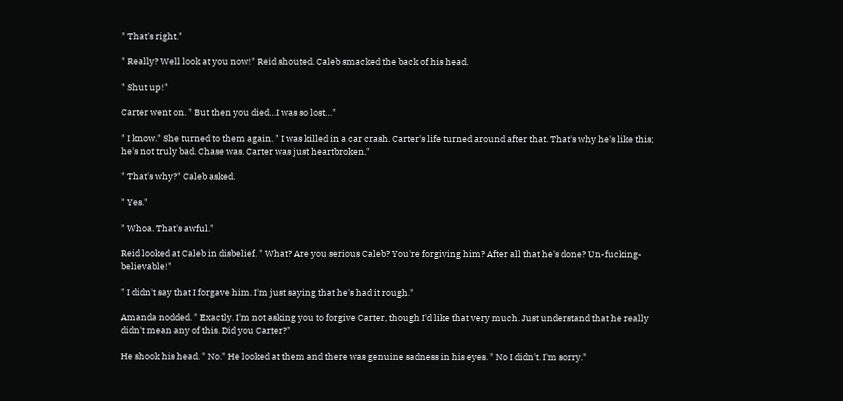" That's right."

" Really? Well look at you now!" Reid shouted. Caleb smacked the back of his head.

" Shut up!"

Carter went on. " But then you died…I was so lost…"

" I know." She turned to them again. " I was killed in a car crash. Carter's life turned around after that. That's why he's like this; he's not truly bad. Chase was. Carter was just heartbroken."

" That's why?" Caleb asked.

" Yes."

" Whoa. That's awful."

Reid looked at Caleb in disbelief. " What? Are you serious Caleb? You're forgiving him? After all that he's done? Un-fucking-believable!"

" I didn't say that I forgave him. I'm just saying that he's had it rough."

Amanda nodded. " Exactly. I'm not asking you to forgive Carter, though I'd like that very much. Just understand that he really didn't mean any of this. Did you Carter?"

He shook his head. " No." He looked at them and there was genuine sadness in his eyes. " No I didn't. I'm sorry."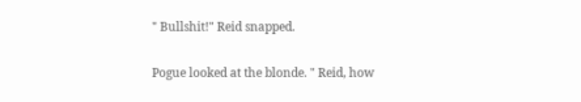" Bullshit!" Reid snapped.

Pogue looked at the blonde. " Reid, how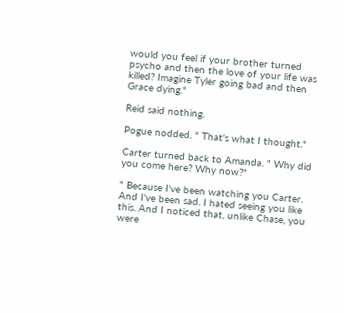would you feel if your brother turned psycho and then the love of your life was killed? Imagine Tyler going bad and then Grace dying."

Reid said nothing.

Pogue nodded. " That's what I thought."

Carter turned back to Amanda. " Why did you come here? Why now?"

" Because I've been watching you Carter. And I've been sad. I hated seeing you like this. And I noticed that, unlike Chase, you were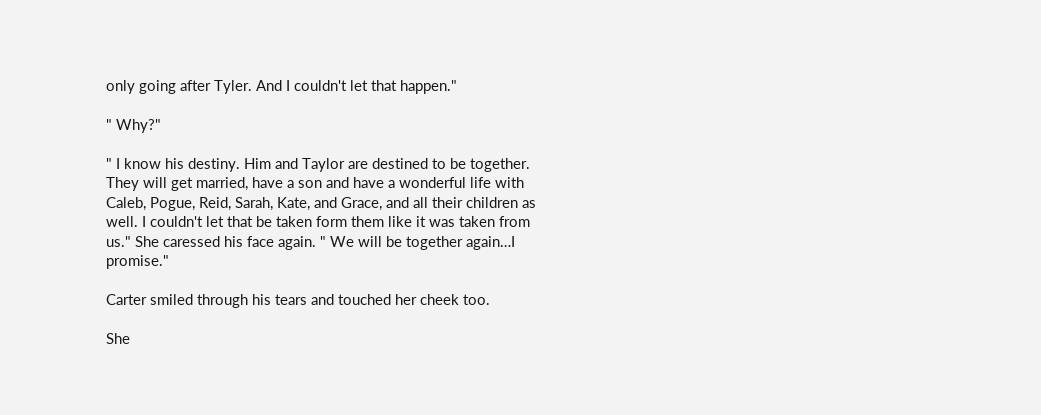only going after Tyler. And I couldn't let that happen."

" Why?"

" I know his destiny. Him and Taylor are destined to be together. They will get married, have a son and have a wonderful life with Caleb, Pogue, Reid, Sarah, Kate, and Grace, and all their children as well. I couldn't let that be taken form them like it was taken from us." She caressed his face again. " We will be together again…I promise."

Carter smiled through his tears and touched her cheek too.

She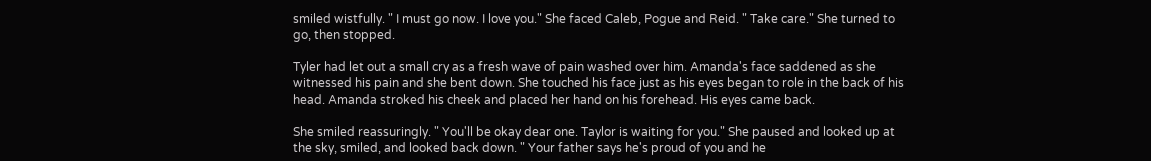smiled wistfully. " I must go now. I love you." She faced Caleb, Pogue and Reid. " Take care." She turned to go, then stopped.

Tyler had let out a small cry as a fresh wave of pain washed over him. Amanda's face saddened as she witnessed his pain and she bent down. She touched his face just as his eyes began to role in the back of his head. Amanda stroked his cheek and placed her hand on his forehead. His eyes came back.

She smiled reassuringly. " You'll be okay dear one. Taylor is waiting for you." She paused and looked up at the sky, smiled, and looked back down. " Your father says he's proud of you and he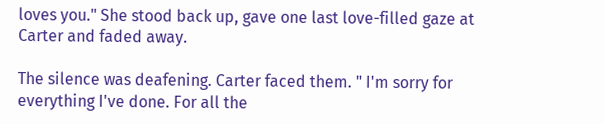loves you." She stood back up, gave one last love-filled gaze at Carter and faded away.

The silence was deafening. Carter faced them. " I'm sorry for everything I've done. For all the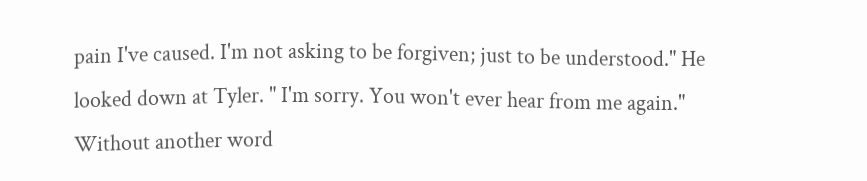pain I've caused. I'm not asking to be forgiven; just to be understood." He looked down at Tyler. " I'm sorry. You won't ever hear from me again." Without another word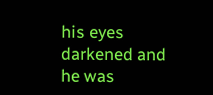his eyes darkened and he was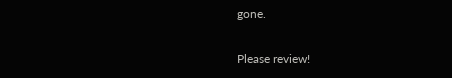gone.

Please review!